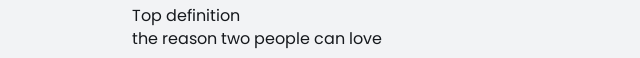Top definition
the reason two people can love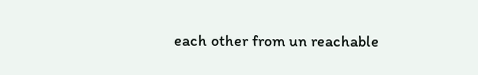each other from un reachable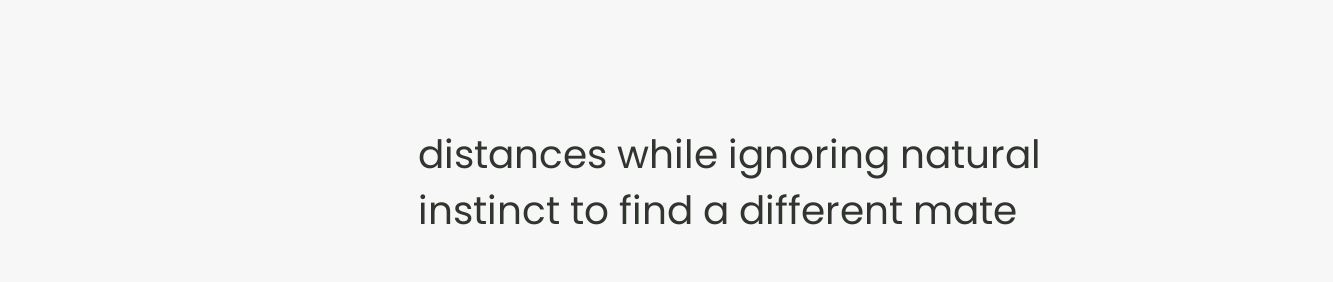distances while ignoring natural instinct to find a different mate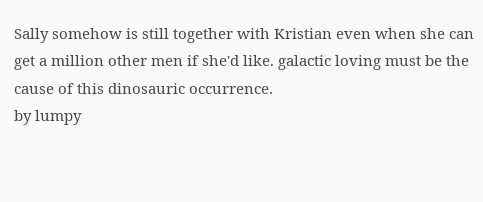Sally somehow is still together with Kristian even when she can get a million other men if she'd like. galactic loving must be the cause of this dinosauric occurrence.
by lumpy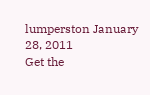lumperston January 28, 2011
Get the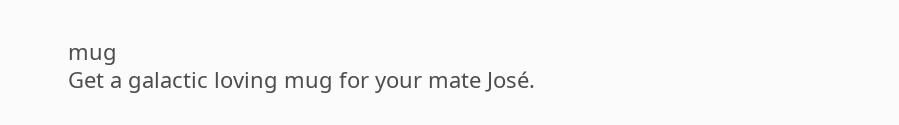mug
Get a galactic loving mug for your mate José.